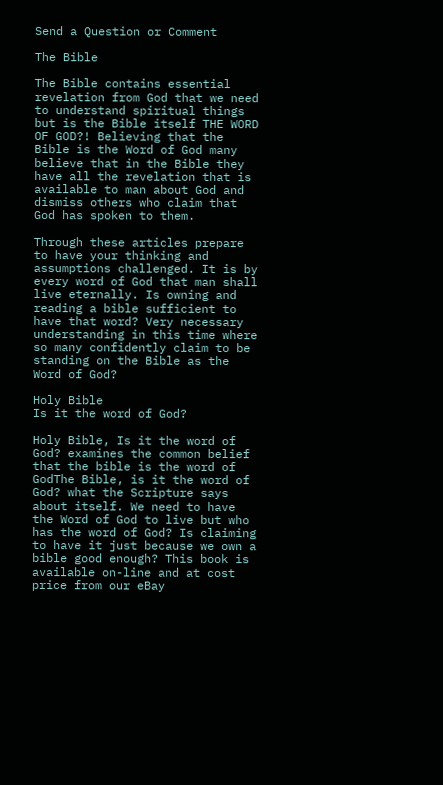Send a Question or Comment

The Bible

The Bible contains essential revelation from God that we need to understand spiritual things but is the Bible itself THE WORD OF GOD?! Believing that the Bible is the Word of God many believe that in the Bible they have all the revelation that is available to man about God and dismiss others who claim that God has spoken to them.

Through these articles prepare to have your thinking and assumptions challenged. It is by every word of God that man shall live eternally. Is owning and reading a bible sufficient to have that word? Very necessary understanding in this time where so many confidently claim to be standing on the Bible as the Word of God?

Holy Bible
Is it the word of God?

Holy Bible, Is it the word of God? examines the common belief that the bible is the word of GodThe Bible, is it the word of God? what the Scripture says about itself. We need to have the Word of God to live but who has the word of God? Is claiming to have it just because we own a bible good enough? This book is available on-line and at cost price from our eBay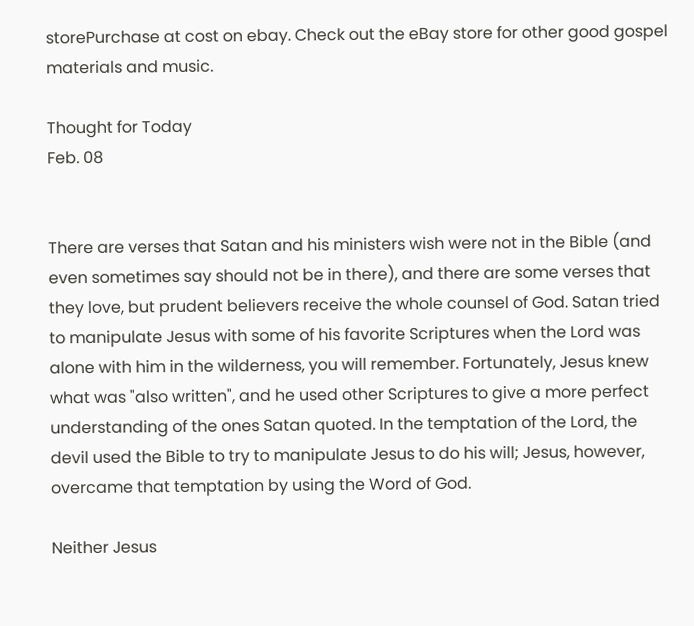storePurchase at cost on ebay. Check out the eBay store for other good gospel materials and music.

Thought for Today
Feb. 08


There are verses that Satan and his ministers wish were not in the Bible (and even sometimes say should not be in there), and there are some verses that they love, but prudent believers receive the whole counsel of God. Satan tried to manipulate Jesus with some of his favorite Scriptures when the Lord was alone with him in the wilderness, you will remember. Fortunately, Jesus knew what was "also written", and he used other Scriptures to give a more perfect understanding of the ones Satan quoted. In the temptation of the Lord, the devil used the Bible to try to manipulate Jesus to do his will; Jesus, however, overcame that temptation by using the Word of God.

Neither Jesus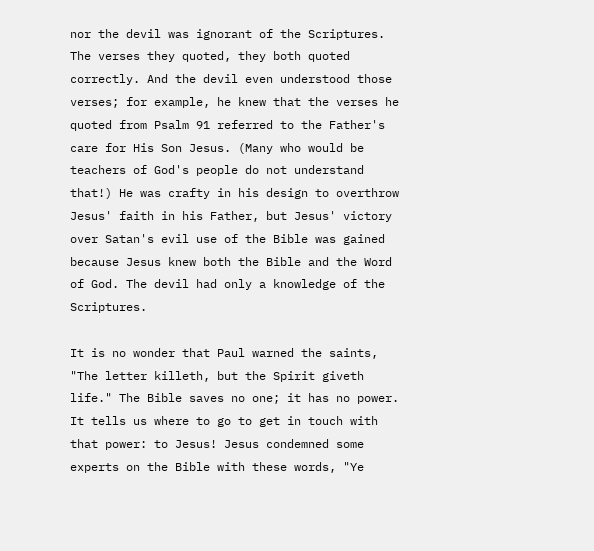nor the devil was ignorant of the Scriptures. The verses they quoted, they both quoted correctly. And the devil even understood those verses; for example, he knew that the verses he quoted from Psalm 91 referred to the Father's care for His Son Jesus. (Many who would be teachers of God's people do not understand that!) He was crafty in his design to overthrow Jesus' faith in his Father, but Jesus' victory over Satan's evil use of the Bible was gained because Jesus knew both the Bible and the Word of God. The devil had only a knowledge of the Scriptures.

It is no wonder that Paul warned the saints, "The letter killeth, but the Spirit giveth life." The Bible saves no one; it has no power. It tells us where to go to get in touch with that power: to Jesus! Jesus condemned some experts on the Bible with these words, "Ye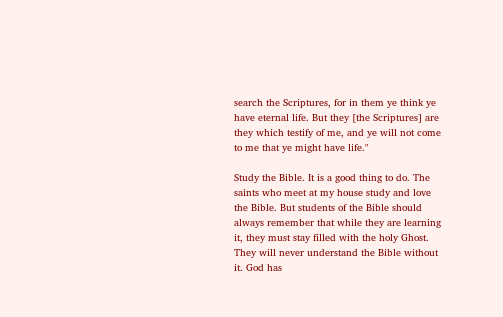search the Scriptures, for in them ye think ye have eternal life. But they [the Scriptures] are they which testify of me, and ye will not come to me that ye might have life."

Study the Bible. It is a good thing to do. The saints who meet at my house study and love the Bible. But students of the Bible should always remember that while they are learning it, they must stay filled with the holy Ghost. They will never understand the Bible without it. God has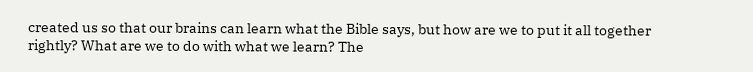created us so that our brains can learn what the Bible says, but how are we to put it all together rightly? What are we to do with what we learn? The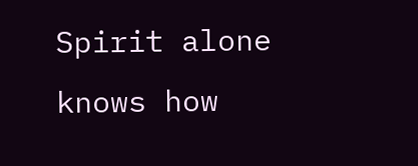Spirit alone knows how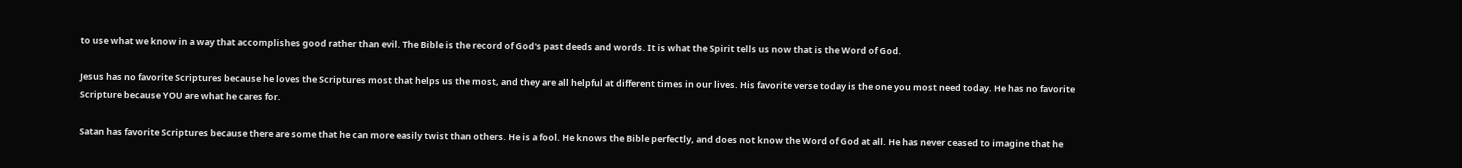to use what we know in a way that accomplishes good rather than evil. The Bible is the record of God's past deeds and words. It is what the Spirit tells us now that is the Word of God.

Jesus has no favorite Scriptures because he loves the Scriptures most that helps us the most, and they are all helpful at different times in our lives. His favorite verse today is the one you most need today. He has no favorite Scripture because YOU are what he cares for.

Satan has favorite Scriptures because there are some that he can more easily twist than others. He is a fool. He knows the Bible perfectly, and does not know the Word of God at all. He has never ceased to imagine that he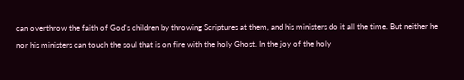can overthrow the faith of God's children by throwing Scriptures at them, and his ministers do it all the time. But neither he nor his ministers can touch the soul that is on fire with the holy Ghost. In the joy of the holy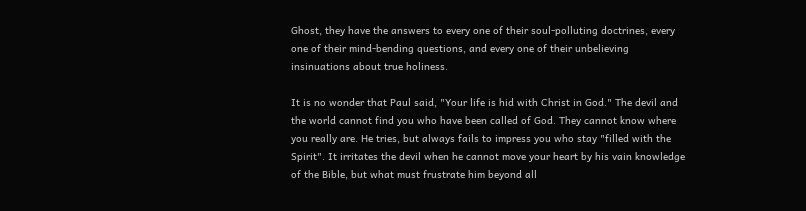Ghost, they have the answers to every one of their soul-polluting doctrines, every one of their mind-bending questions, and every one of their unbelieving insinuations about true holiness.

It is no wonder that Paul said, "Your life is hid with Christ in God." The devil and the world cannot find you who have been called of God. They cannot know where you really are. He tries, but always fails to impress you who stay "filled with the Spirit". It irritates the devil when he cannot move your heart by his vain knowledge of the Bible, but what must frustrate him beyond all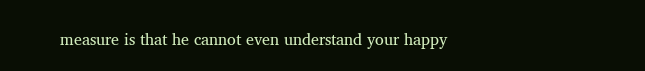measure is that he cannot even understand your happy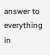answer to everything in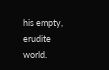his empty, erudite world.